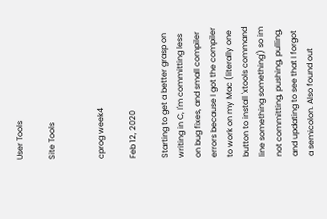User Tools

Site Tools


cprog week4

Feb 12, 2020

Starting to get a better grasp on writing in C, I'm committing less on bug fixes, and small compiler errors because I got the compiler to work on my Mac (literally one button to install 'xtools command line something something') so im not committing, pushing, pulling, and updating to see that I forgot a semicolon. Also found out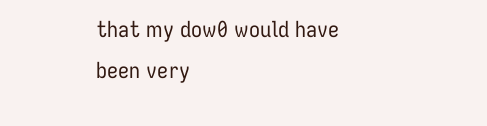that my dow0 would have been very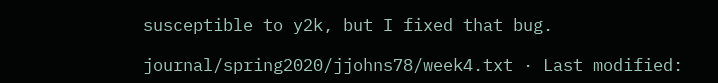susceptible to y2k, but I fixed that bug.

journal/spring2020/jjohns78/week4.txt · Last modified: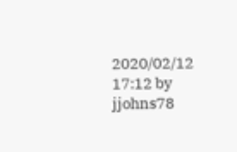2020/02/12 17:12 by jjohns78